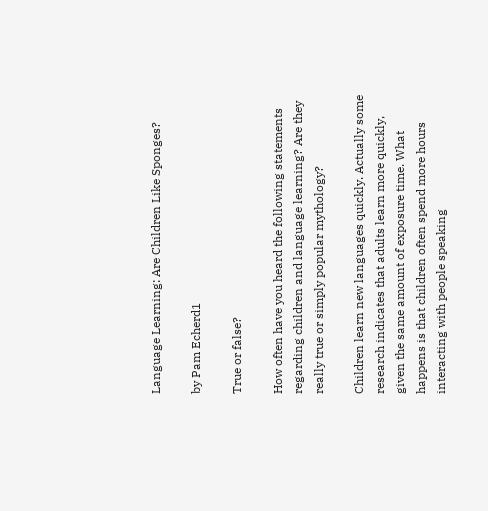Language Learning: Are Children Like Sponges?

by Pam Echerd1

True or false?

How often have you heard the following statements regarding children and language learning? Are they really true or simply popular mythology?

Children learn new languages quickly. Actually some research indicates that adults learn more quickly, given the same amount of exposure time. What happens is that children often spend more hours interacting with people speaking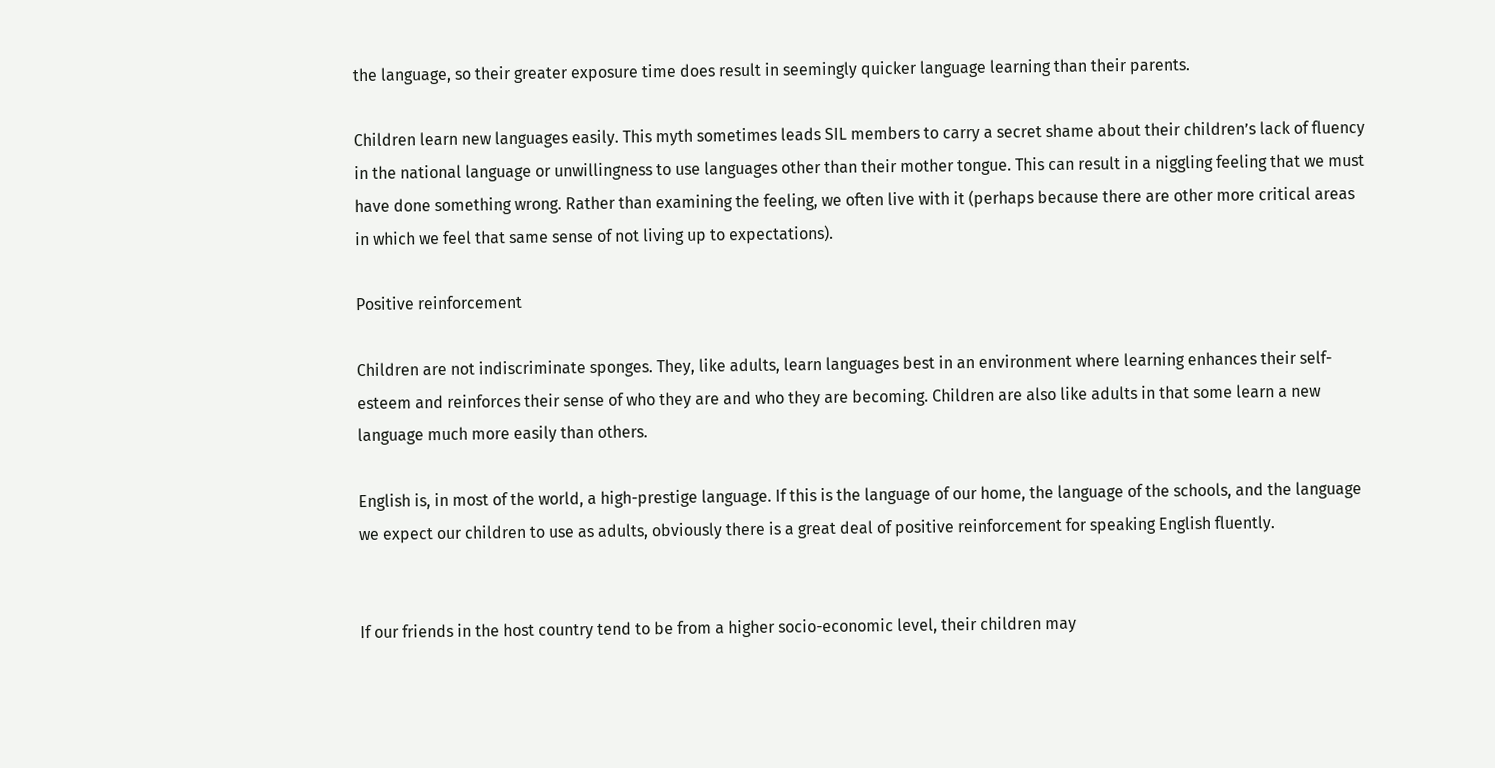the language, so their greater exposure time does result in seemingly quicker language learning than their parents.

Children learn new languages easily. This myth sometimes leads SIL members to carry a secret shame about their children’s lack of fluency in the national language or unwillingness to use languages other than their mother tongue. This can result in a niggling feeling that we must have done something wrong. Rather than examining the feeling, we often live with it (perhaps because there are other more critical areas in which we feel that same sense of not living up to expectations).

Positive reinforcement

Children are not indiscriminate sponges. They, like adults, learn languages best in an environment where learning enhances their self-esteem and reinforces their sense of who they are and who they are becoming. Children are also like adults in that some learn a new language much more easily than others.

English is, in most of the world, a high-prestige language. If this is the language of our home, the language of the schools, and the language we expect our children to use as adults, obviously there is a great deal of positive reinforcement for speaking English fluently.


If our friends in the host country tend to be from a higher socio-economic level, their children may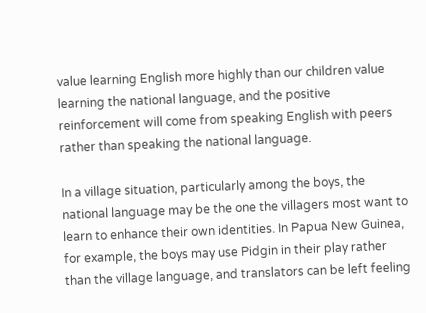value learning English more highly than our children value learning the national language, and the positive reinforcement will come from speaking English with peers rather than speaking the national language.

In a village situation, particularly among the boys, the national language may be the one the villagers most want to learn to enhance their own identities. In Papua New Guinea, for example, the boys may use Pidgin in their play rather than the village language, and translators can be left feeling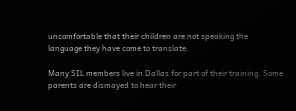uncomfortable that their children are not speaking the language they have come to translate.

Many SIL members live in Dallas for part of their training. Some parents are dismayed to hear their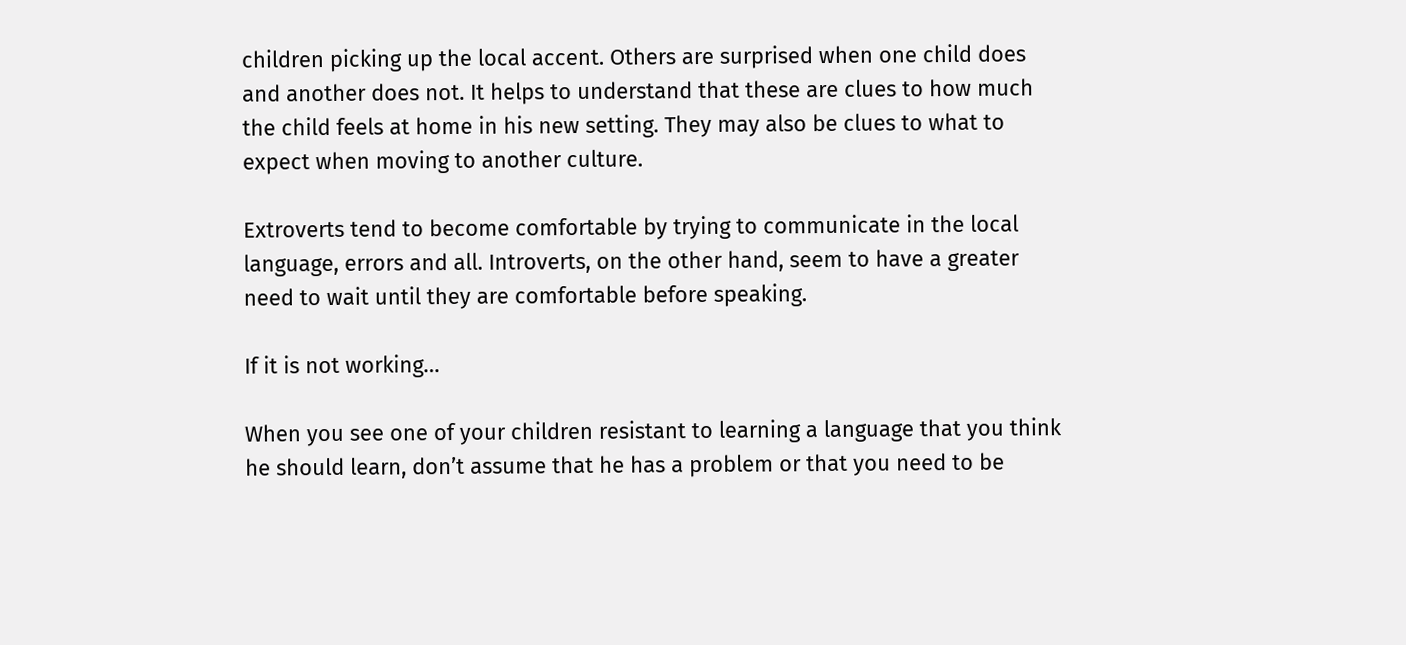children picking up the local accent. Others are surprised when one child does and another does not. It helps to understand that these are clues to how much the child feels at home in his new setting. They may also be clues to what to expect when moving to another culture.

Extroverts tend to become comfortable by trying to communicate in the local language, errors and all. Introverts, on the other hand, seem to have a greater need to wait until they are comfortable before speaking.

If it is not working…

When you see one of your children resistant to learning a language that you think he should learn, don’t assume that he has a problem or that you need to be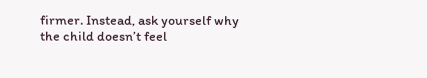firmer. Instead, ask yourself why the child doesn’t feel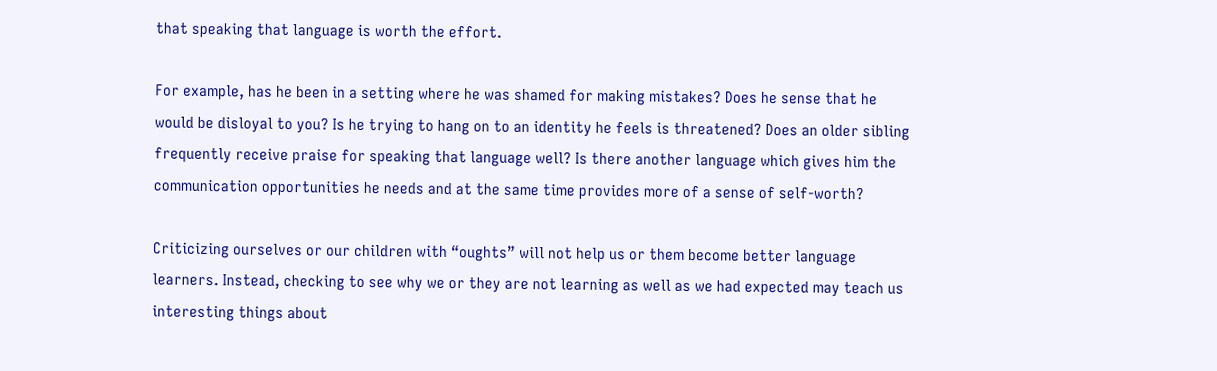that speaking that language is worth the effort.

For example, has he been in a setting where he was shamed for making mistakes? Does he sense that he would be disloyal to you? Is he trying to hang on to an identity he feels is threatened? Does an older sibling frequently receive praise for speaking that language well? Is there another language which gives him the communication opportunities he needs and at the same time provides more of a sense of self-worth?

Criticizing ourselves or our children with “oughts” will not help us or them become better language learners. Instead, checking to see why we or they are not learning as well as we had expected may teach us interesting things about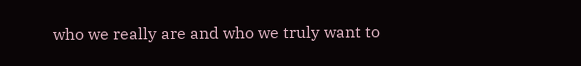who we really are and who we truly want to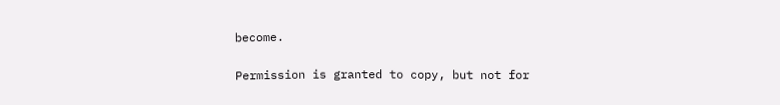become.

Permission is granted to copy, but not for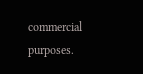commercial purposes.